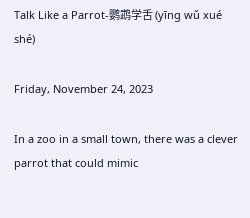Talk Like a Parrot-鹦鹉学舌 (yīnɡ wǔ xué shé)

Friday, November 24, 2023

In a zoo in a small town, there was a clever parrot that could mimic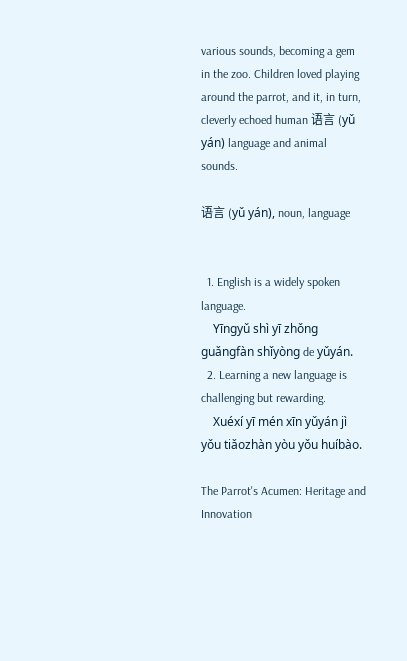various sounds, becoming a gem in the zoo. Children loved playing around the parrot, and it, in turn, cleverly echoed human 语言 (yǔ yán) language and animal sounds.

语言 (yǔ yán), noun, language


  1. English is a widely spoken language.
    Yīngyǔ shì yī zhǒng guǎngfàn shǐyòng de yǔyán.
  2. Learning a new language is challenging but rewarding.
    Xuéxí yī mén xīn yǔyán jì yǒu tiǎozhàn yòu yǒu huíbào.

The Parrot's Acumen: Heritage and Innovation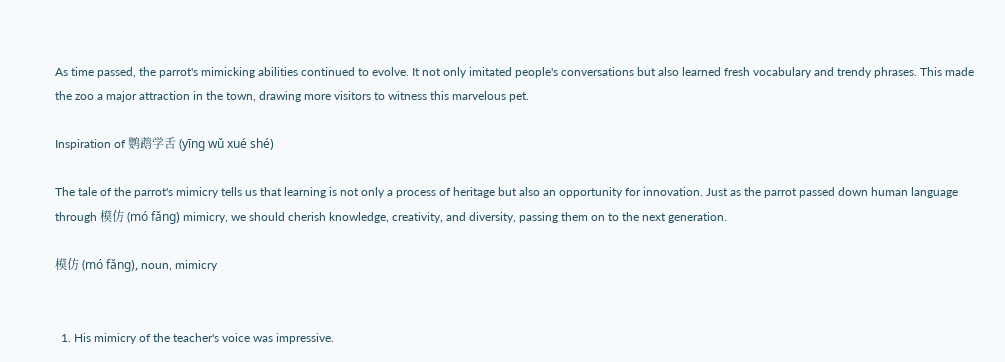As time passed, the parrot's mimicking abilities continued to evolve. It not only imitated people's conversations but also learned fresh vocabulary and trendy phrases. This made the zoo a major attraction in the town, drawing more visitors to witness this marvelous pet.

Inspiration of 鹦鹉学舌 (yīnɡ wǔ xué shé)

The tale of the parrot's mimicry tells us that learning is not only a process of heritage but also an opportunity for innovation. Just as the parrot passed down human language through 模仿 (mó fǎng) mimicry, we should cherish knowledge, creativity, and diversity, passing them on to the next generation.

模仿 (mó fǎng), noun, mimicry


  1. His mimicry of the teacher's voice was impressive.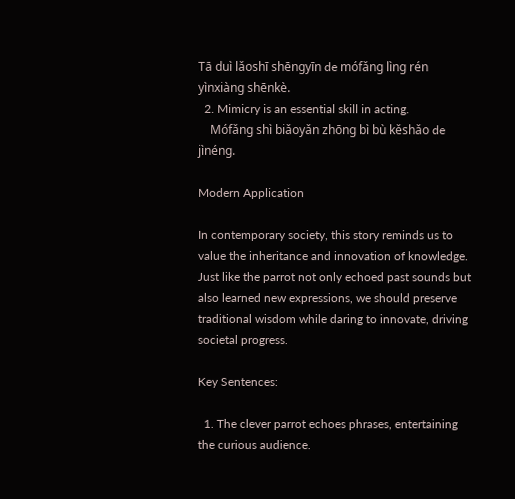Tā duì lǎoshī shēngyīn de mófǎng lìng rén yìnxiàng shēnkè.
  2. Mimicry is an essential skill in acting.
    Mófǎng shì biǎoyǎn zhōng bì bù kěshǎo de jìnéng.

Modern Application

In contemporary society, this story reminds us to value the inheritance and innovation of knowledge. Just like the parrot not only echoed past sounds but also learned new expressions, we should preserve traditional wisdom while daring to innovate, driving societal progress.

Key Sentences:

  1. The clever parrot echoes phrases, entertaining the curious audience.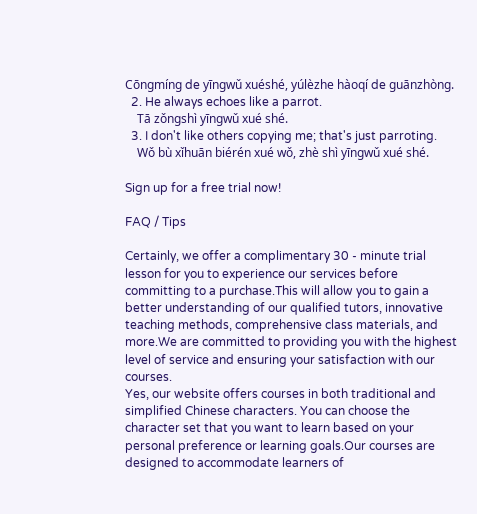Cōngmíng de yīngwǔ xuéshé, yúlèzhe hàoqí de guānzhòng.
  2. He always echoes like a parrot.
    Tā zǒngshì yīngwǔ xué shé.
  3. I don't like others copying me; that's just parroting.
    Wǒ bù xǐhuān biérén xué wǒ, zhè shì yīngwǔ xué shé.

Sign up for a free trial now!

FAQ / Tips

Certainly, we offer a complimentary 30 - minute trial lesson for you to experience our services before committing to a purchase.This will allow you to gain a better understanding of our qualified tutors, innovative teaching methods, comprehensive class materials, and more.We are committed to providing you with the highest level of service and ensuring your satisfaction with our courses.
Yes, our website offers courses in both traditional and simplified Chinese characters. You can choose the character set that you want to learn based on your personal preference or learning goals.Our courses are designed to accommodate learners of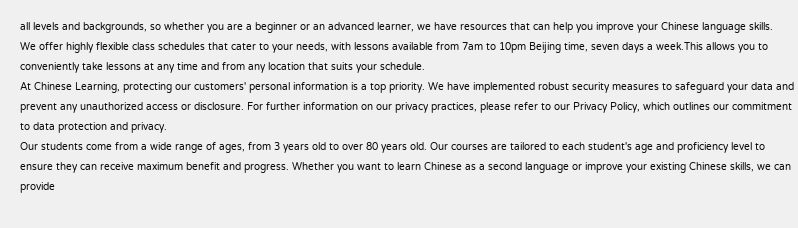all levels and backgrounds, so whether you are a beginner or an advanced learner, we have resources that can help you improve your Chinese language skills.
We offer highly flexible class schedules that cater to your needs, with lessons available from 7am to 10pm Beijing time, seven days a week.This allows you to conveniently take lessons at any time and from any location that suits your schedule.
At Chinese Learning, protecting our customers' personal information is a top priority. We have implemented robust security measures to safeguard your data and prevent any unauthorized access or disclosure. For further information on our privacy practices, please refer to our Privacy Policy, which outlines our commitment to data protection and privacy.
Our students come from a wide range of ages, from 3 years old to over 80 years old. Our courses are tailored to each student's age and proficiency level to ensure they can receive maximum benefit and progress. Whether you want to learn Chinese as a second language or improve your existing Chinese skills, we can provide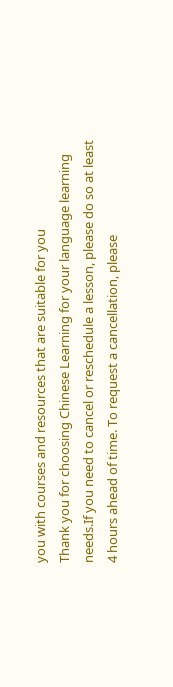you with courses and resources that are suitable for you
Thank you for choosing Chinese Learning for your language learning needs.If you need to cancel or reschedule a lesson, please do so at least 4 hours ahead of time. To request a cancellation, please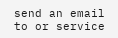send an email to or service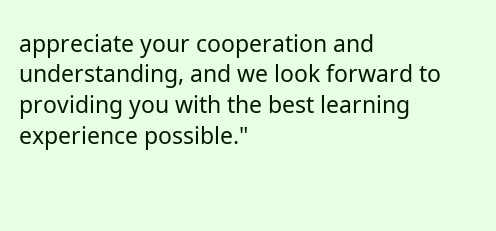appreciate your cooperation and understanding, and we look forward to providing you with the best learning experience possible."